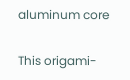aluminum core

This origami-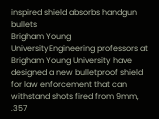inspired shield absorbs handgun bullets
Brigham Young UniversityEngineering professors at Brigham Young University have designed a new bulletproof shield for law enforcement that can withstand shots fired from 9mm, .357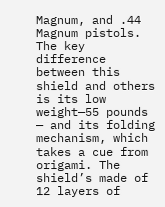Magnum, and .44 Magnum pistols. The key difference between this shield and others is its low weight—55 pounds — and its folding mechanism, which takes a cue from origami. The shield’s made of 12 layers of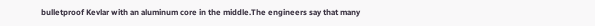bulletproof Kevlar with an aluminum core in the middle.The engineers say that many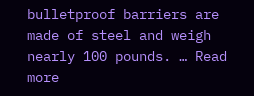bulletproof barriers are made of steel and weigh nearly 100 pounds. … Read more